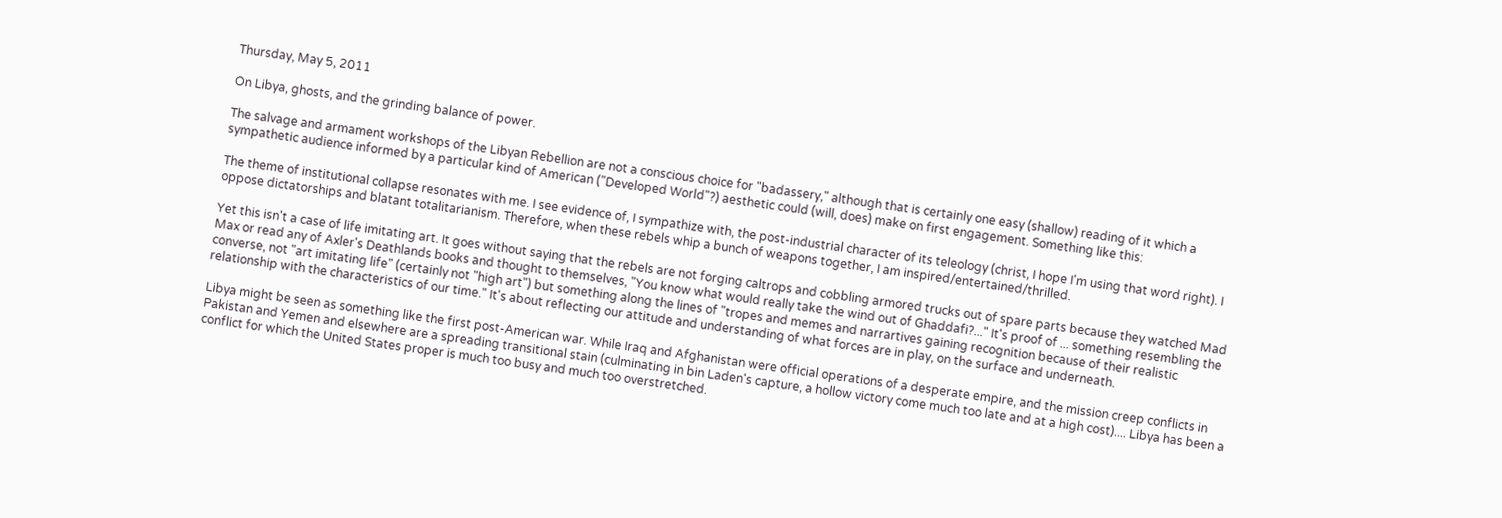Thursday, May 5, 2011

On Libya, ghosts, and the grinding balance of power.

The salvage and armament workshops of the Libyan Rebellion are not a conscious choice for "badassery," although that is certainly one easy (shallow) reading of it which a sympathetic audience informed by a particular kind of American ("Developed World"?) aesthetic could (will, does) make on first engagement. Something like this:

The theme of institutional collapse resonates with me. I see evidence of, I sympathize with, the post-industrial character of its teleology (christ, I hope I'm using that word right). I oppose dictatorships and blatant totalitarianism. Therefore, when these rebels whip a bunch of weapons together, I am inspired/entertained/thrilled.

Yet this isn't a case of life imitating art. It goes without saying that the rebels are not forging caltrops and cobbling armored trucks out of spare parts because they watched Mad Max or read any of Axler's Deathlands books and thought to themselves, "You know what would really take the wind out of Ghaddafi?..." It's proof of ... something resembling the converse, not "art imitating life" (certainly not "high art") but something along the lines of "tropes and memes and narrartives gaining recognition because of their realistic relationship with the characteristics of our time." It's about reflecting our attitude and understanding of what forces are in play, on the surface and underneath.

Libya might be seen as something like the first post-American war. While Iraq and Afghanistan were official operations of a desperate empire, and the mission creep conflicts in Pakistan and Yemen and elsewhere are a spreading transitional stain (culminating in bin Laden's capture, a hollow victory come much too late and at a high cost).... Libya has been a conflict for which the United States proper is much too busy and much too overstretched.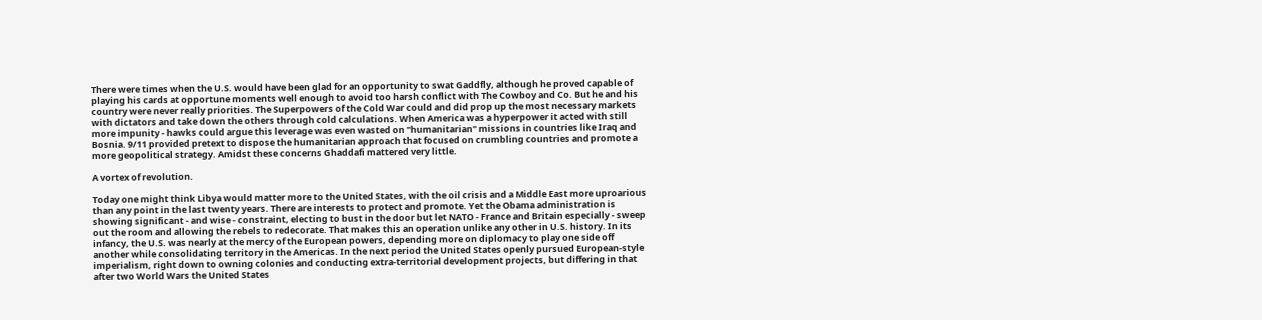There were times when the U.S. would have been glad for an opportunity to swat Gaddfly, although he proved capable of playing his cards at opportune moments well enough to avoid too harsh conflict with The Cowboy and Co. But he and his country were never really priorities. The Superpowers of the Cold War could and did prop up the most necessary markets with dictators and take down the others through cold calculations. When America was a hyperpower it acted with still more impunity - hawks could argue this leverage was even wasted on "humanitarian" missions in countries like Iraq and Bosnia. 9/11 provided pretext to dispose the humanitarian approach that focused on crumbling countries and promote a more geopolitical strategy. Amidst these concerns Ghaddafi mattered very little.

A vortex of revolution.

Today one might think Libya would matter more to the United States, with the oil crisis and a Middle East more uproarious than any point in the last twenty years. There are interests to protect and promote. Yet the Obama administration is showing significant - and wise - constraint, electing to bust in the door but let NATO - France and Britain especially - sweep out the room and allowing the rebels to redecorate. That makes this an operation unlike any other in U.S. history. In its infancy, the U.S. was nearly at the mercy of the European powers, depending more on diplomacy to play one side off another while consolidating territory in the Americas. In the next period the United States openly pursued European-style imperialism, right down to owning colonies and conducting extra-territorial development projects, but differing in that after two World Wars the United States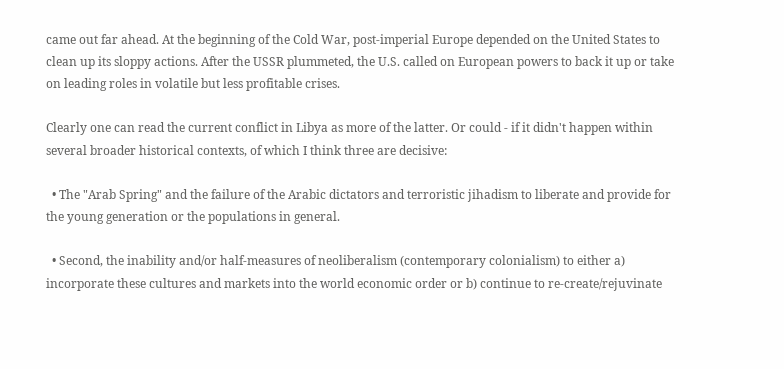came out far ahead. At the beginning of the Cold War, post-imperial Europe depended on the United States to clean up its sloppy actions. After the USSR plummeted, the U.S. called on European powers to back it up or take on leading roles in volatile but less profitable crises.

Clearly one can read the current conflict in Libya as more of the latter. Or could - if it didn't happen within several broader historical contexts, of which I think three are decisive:

  • The "Arab Spring" and the failure of the Arabic dictators and terroristic jihadism to liberate and provide for the young generation or the populations in general.

  • Second, the inability and/or half-measures of neoliberalism (contemporary colonialism) to either a) incorporate these cultures and markets into the world economic order or b) continue to re-create/rejuvinate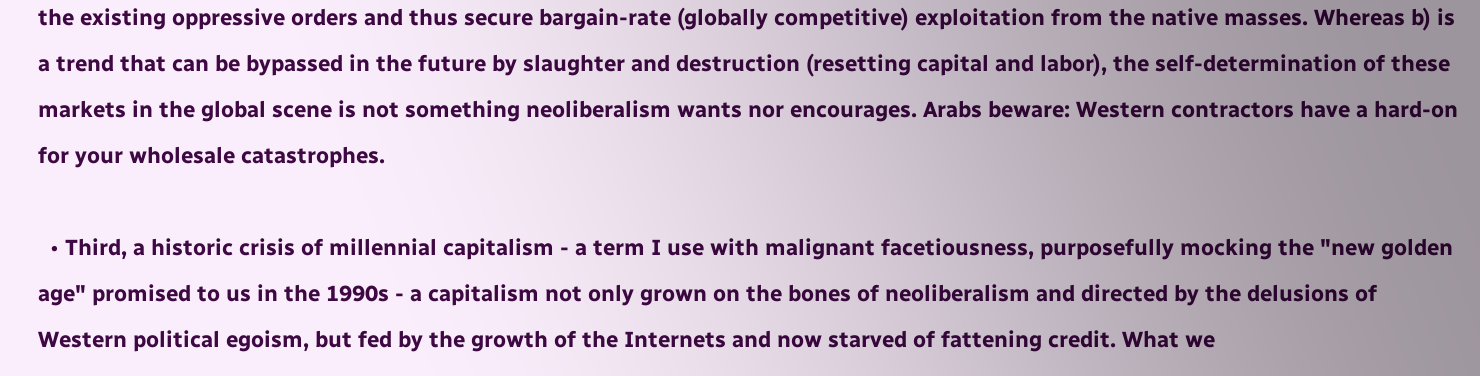the existing oppressive orders and thus secure bargain-rate (globally competitive) exploitation from the native masses. Whereas b) is a trend that can be bypassed in the future by slaughter and destruction (resetting capital and labor), the self-determination of these markets in the global scene is not something neoliberalism wants nor encourages. Arabs beware: Western contractors have a hard-on for your wholesale catastrophes.

  • Third, a historic crisis of millennial capitalism - a term I use with malignant facetiousness, purposefully mocking the "new golden age" promised to us in the 1990s - a capitalism not only grown on the bones of neoliberalism and directed by the delusions of Western political egoism, but fed by the growth of the Internets and now starved of fattening credit. What we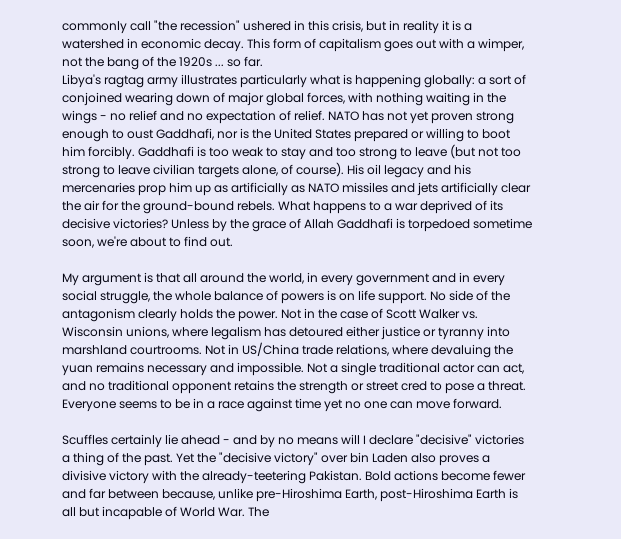commonly call "the recession" ushered in this crisis, but in reality it is a watershed in economic decay. This form of capitalism goes out with a wimper, not the bang of the 1920s ... so far.
Libya's ragtag army illustrates particularly what is happening globally: a sort of conjoined wearing down of major global forces, with nothing waiting in the wings - no relief and no expectation of relief. NATO has not yet proven strong enough to oust Gaddhafi, nor is the United States prepared or willing to boot him forcibly. Gaddhafi is too weak to stay and too strong to leave (but not too strong to leave civilian targets alone, of course). His oil legacy and his mercenaries prop him up as artificially as NATO missiles and jets artificially clear the air for the ground-bound rebels. What happens to a war deprived of its decisive victories? Unless by the grace of Allah Gaddhafi is torpedoed sometime soon, we're about to find out.

My argument is that all around the world, in every government and in every social struggle, the whole balance of powers is on life support. No side of the antagonism clearly holds the power. Not in the case of Scott Walker vs. Wisconsin unions, where legalism has detoured either justice or tyranny into marshland courtrooms. Not in US/China trade relations, where devaluing the yuan remains necessary and impossible. Not a single traditional actor can act, and no traditional opponent retains the strength or street cred to pose a threat. Everyone seems to be in a race against time yet no one can move forward.

Scuffles certainly lie ahead - and by no means will I declare "decisive" victories a thing of the past. Yet the "decisive victory" over bin Laden also proves a divisive victory with the already-teetering Pakistan. Bold actions become fewer and far between because, unlike pre-Hiroshima Earth, post-Hiroshima Earth is all but incapable of World War. The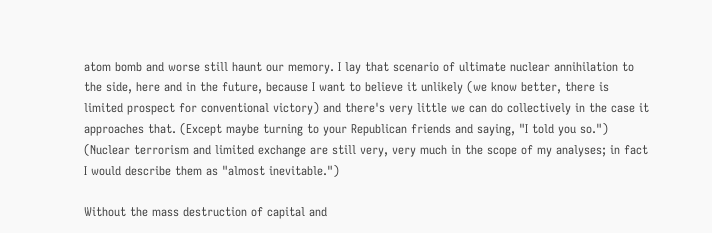atom bomb and worse still haunt our memory. I lay that scenario of ultimate nuclear annihilation to the side, here and in the future, because I want to believe it unlikely (we know better, there is limited prospect for conventional victory) and there's very little we can do collectively in the case it approaches that. (Except maybe turning to your Republican friends and saying, "I told you so.") (Nuclear terrorism and limited exchange are still very, very much in the scope of my analyses; in fact I would describe them as "almost inevitable.")

Without the mass destruction of capital and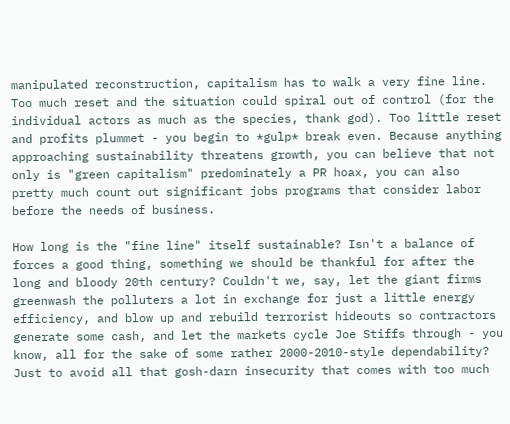manipulated reconstruction, capitalism has to walk a very fine line. Too much reset and the situation could spiral out of control (for the individual actors as much as the species, thank god). Too little reset and profits plummet - you begin to *gulp* break even. Because anything approaching sustainability threatens growth, you can believe that not only is "green capitalism" predominately a PR hoax, you can also pretty much count out significant jobs programs that consider labor before the needs of business.

How long is the "fine line" itself sustainable? Isn't a balance of forces a good thing, something we should be thankful for after the long and bloody 20th century? Couldn't we, say, let the giant firms greenwash the polluters a lot in exchange for just a little energy efficiency, and blow up and rebuild terrorist hideouts so contractors generate some cash, and let the markets cycle Joe Stiffs through - you know, all for the sake of some rather 2000-2010-style dependability? Just to avoid all that gosh-darn insecurity that comes with too much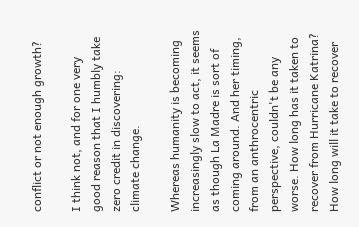conflict or not enough growth?

I think not, and for one very good reason that I humbly take zero credit in discovering: climate change.

Whereas humanity is becoming increasingly slow to act, it seems as though La Madre is sort of coming around. And her timing, from an anthrocentric perspective, couldn't be any worse. How long has it taken to recover from Hurricane Katrina? How long will it take to recover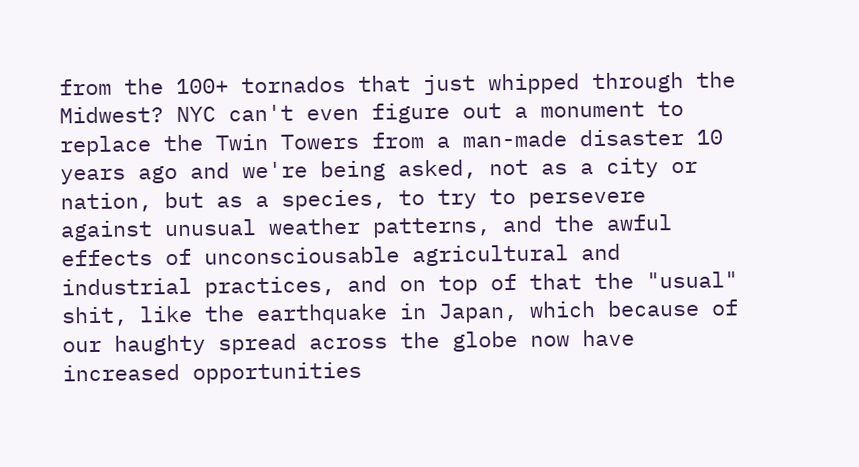from the 100+ tornados that just whipped through the Midwest? NYC can't even figure out a monument to replace the Twin Towers from a man-made disaster 10 years ago and we're being asked, not as a city or nation, but as a species, to try to persevere against unusual weather patterns, and the awful effects of unconsciousable agricultural and industrial practices, and on top of that the "usual" shit, like the earthquake in Japan, which because of our haughty spread across the globe now have increased opportunities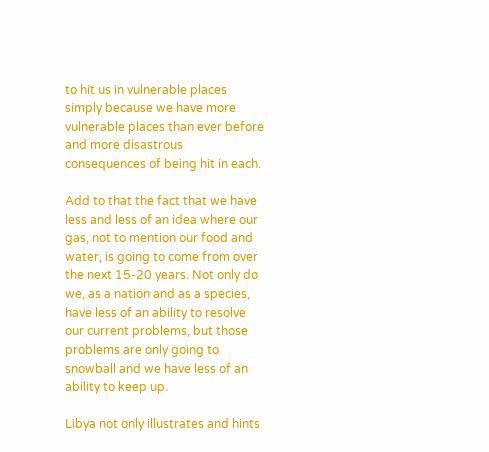to hit us in vulnerable places simply because we have more vulnerable places than ever before and more disastrous consequences of being hit in each.

Add to that the fact that we have less and less of an idea where our gas, not to mention our food and water, is going to come from over the next 15-20 years. Not only do we, as a nation and as a species, have less of an ability to resolve our current problems, but those problems are only going to snowball and we have less of an ability to keep up.

Libya not only illustrates and hints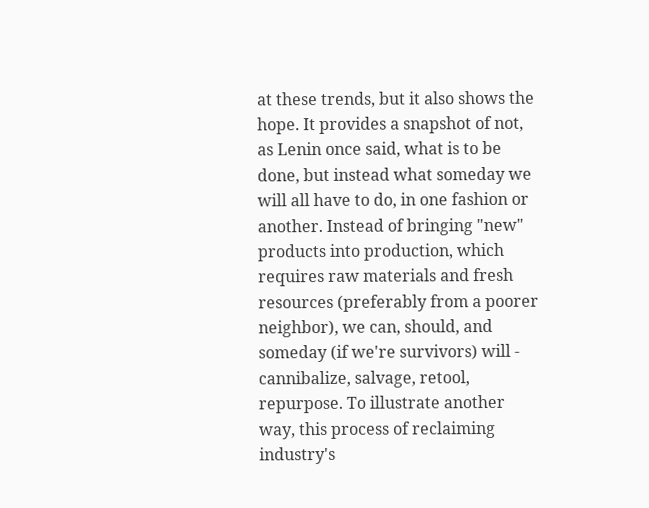at these trends, but it also shows the hope. It provides a snapshot of not, as Lenin once said, what is to be done, but instead what someday we will all have to do, in one fashion or another. Instead of bringing "new" products into production, which requires raw materials and fresh resources (preferably from a poorer neighbor), we can, should, and someday (if we're survivors) will - cannibalize, salvage, retool, repurpose. To illustrate another way, this process of reclaiming industry's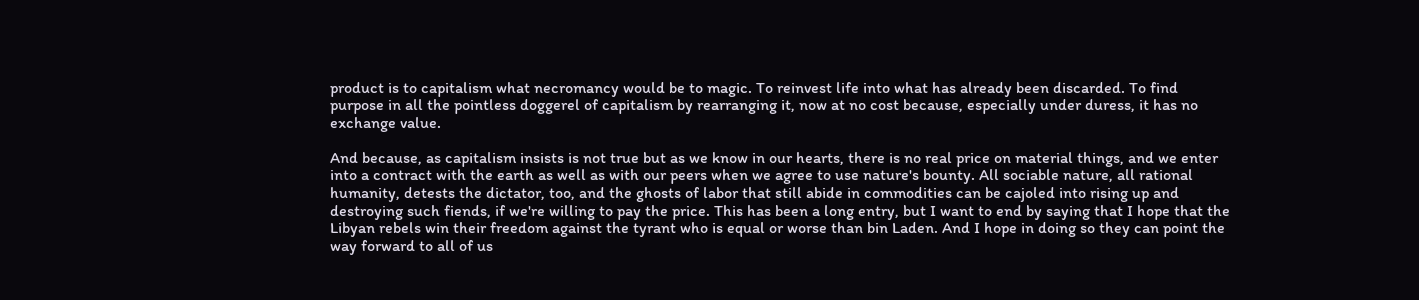product is to capitalism what necromancy would be to magic. To reinvest life into what has already been discarded. To find purpose in all the pointless doggerel of capitalism by rearranging it, now at no cost because, especially under duress, it has no exchange value.

And because, as capitalism insists is not true but as we know in our hearts, there is no real price on material things, and we enter into a contract with the earth as well as with our peers when we agree to use nature's bounty. All sociable nature, all rational humanity, detests the dictator, too, and the ghosts of labor that still abide in commodities can be cajoled into rising up and destroying such fiends, if we're willing to pay the price. This has been a long entry, but I want to end by saying that I hope that the Libyan rebels win their freedom against the tyrant who is equal or worse than bin Laden. And I hope in doing so they can point the way forward to all of us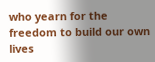who yearn for the freedom to build our own lives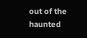out of the haunted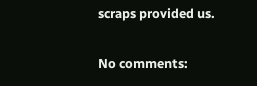scraps provided us.

No comments: